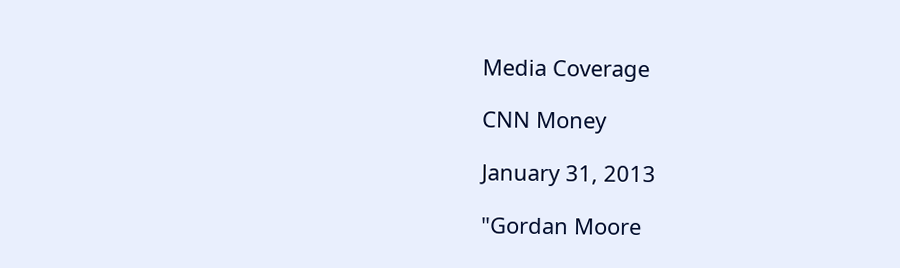Media Coverage

CNN Money

January 31, 2013

"Gordan Moore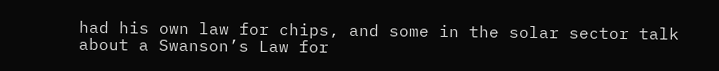had his own law for chips, and some in the solar sector talk about a Swanson’s Law for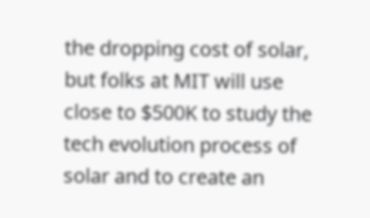the dropping cost of solar, but folks at MIT will use close to $500K to study the tech evolution process of solar and to create an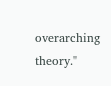overarching theory."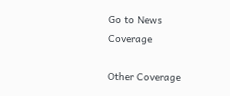Go to News Coverage

Other Coverage